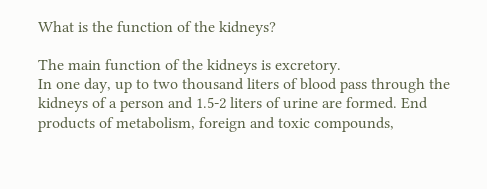What is the function of the kidneys?

The main function of the kidneys is excretory.
In one day, up to two thousand liters of blood pass through the kidneys of a person and 1.5-2 liters of urine are formed. End products of metabolism, foreign and toxic compounds,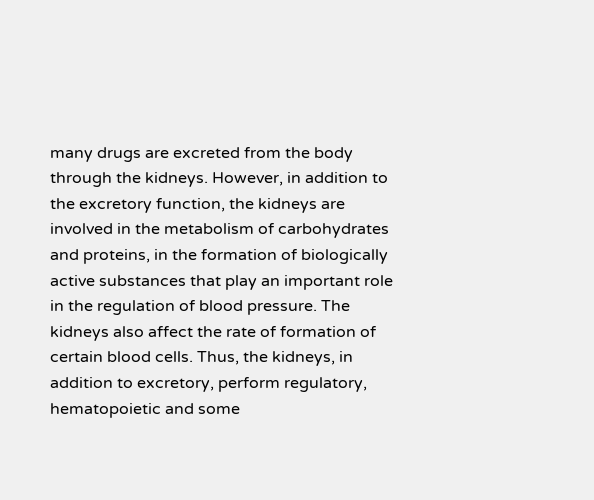many drugs are excreted from the body through the kidneys. However, in addition to the excretory function, the kidneys are involved in the metabolism of carbohydrates and proteins, in the formation of biologically active substances that play an important role in the regulation of blood pressure. The kidneys also affect the rate of formation of certain blood cells. Thus, the kidneys, in addition to excretory, perform regulatory, hematopoietic and some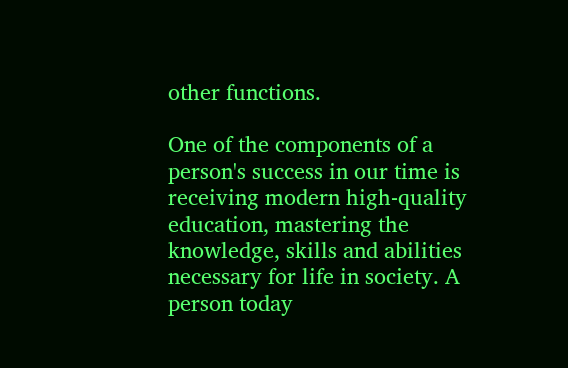other functions.

One of the components of a person's success in our time is receiving modern high-quality education, mastering the knowledge, skills and abilities necessary for life in society. A person today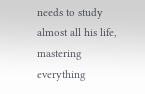needs to study almost all his life, mastering everything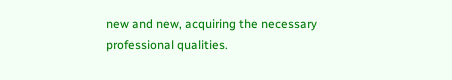new and new, acquiring the necessary professional qualities.